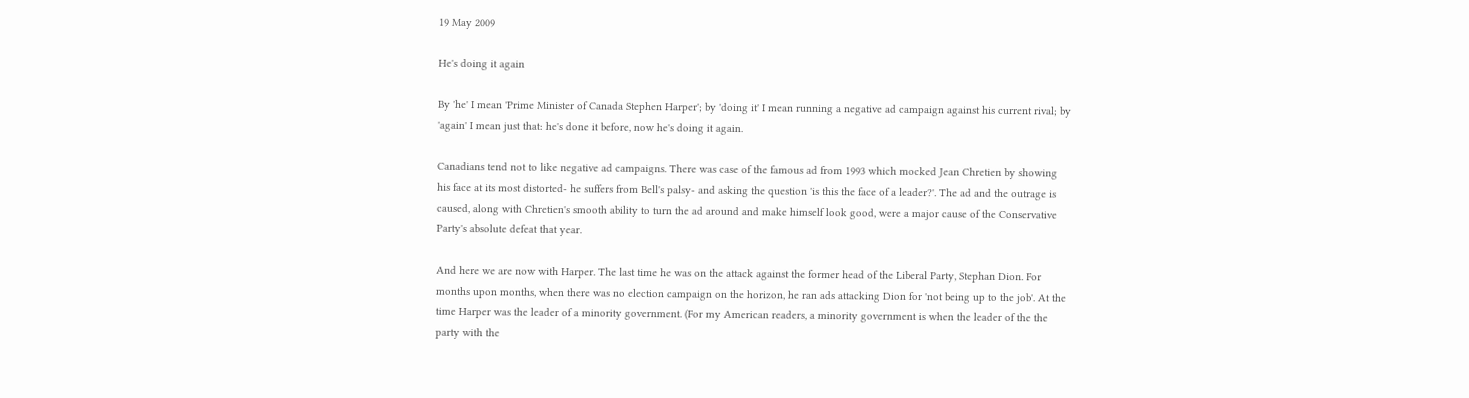19 May 2009

He's doing it again

By 'he' I mean 'Prime Minister of Canada Stephen Harper'; by 'doing it' I mean running a negative ad campaign against his current rival; by 'again' I mean just that: he's done it before, now he's doing it again.

Canadians tend not to like negative ad campaigns. There was case of the famous ad from 1993 which mocked Jean Chretien by showing his face at its most distorted- he suffers from Bell's palsy- and asking the question 'is this the face of a leader?'. The ad and the outrage is caused, along with Chretien's smooth ability to turn the ad around and make himself look good, were a major cause of the Conservative Party's absolute defeat that year.

And here we are now with Harper. The last time he was on the attack against the former head of the Liberal Party, Stephan Dion. For months upon months, when there was no election campaign on the horizon, he ran ads attacking Dion for 'not being up to the job'. At the time Harper was the leader of a minority government. (For my American readers, a minority government is when the leader of the the party with the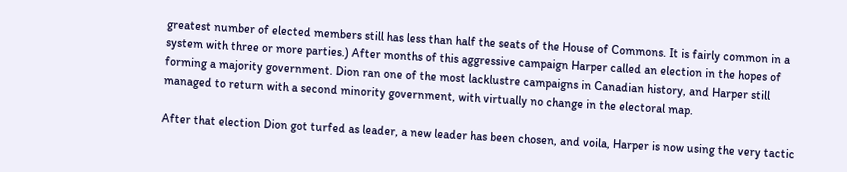greatest number of elected members still has less than half the seats of the House of Commons. It is fairly common in a system with three or more parties.) After months of this aggressive campaign Harper called an election in the hopes of forming a majority government. Dion ran one of the most lacklustre campaigns in Canadian history, and Harper still managed to return with a second minority government, with virtually no change in the electoral map.

After that election Dion got turfed as leader, a new leader has been chosen, and voila, Harper is now using the very tactic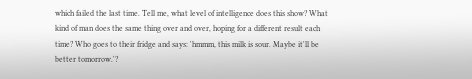which failed the last time. Tell me, what level of intelligence does this show? What kind of man does the same thing over and over, hoping for a different result each time? Who goes to their fridge and says: 'hmmm, this milk is sour. Maybe it'll be better tomorrow.'?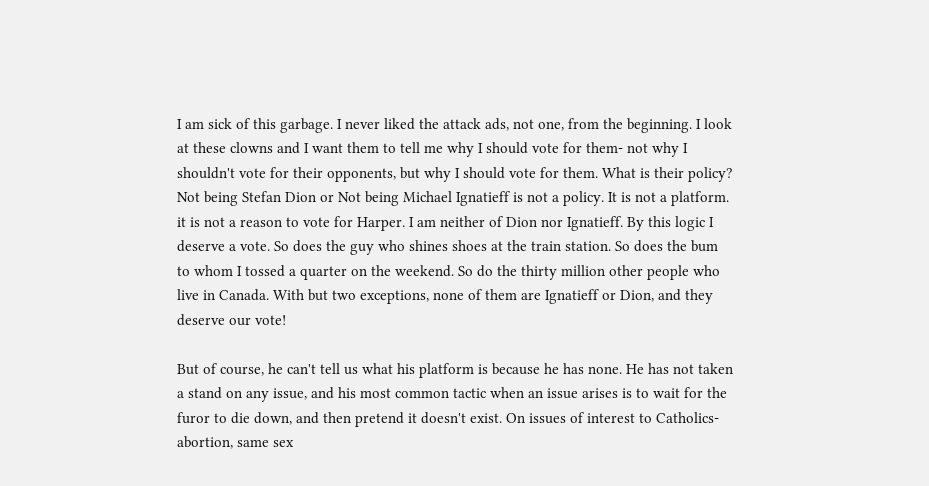I am sick of this garbage. I never liked the attack ads, not one, from the beginning. I look at these clowns and I want them to tell me why I should vote for them- not why I shouldn't vote for their opponents, but why I should vote for them. What is their policy? Not being Stefan Dion or Not being Michael Ignatieff is not a policy. It is not a platform. it is not a reason to vote for Harper. I am neither of Dion nor Ignatieff. By this logic I deserve a vote. So does the guy who shines shoes at the train station. So does the bum to whom I tossed a quarter on the weekend. So do the thirty million other people who live in Canada. With but two exceptions, none of them are Ignatieff or Dion, and they deserve our vote!

But of course, he can't tell us what his platform is because he has none. He has not taken a stand on any issue, and his most common tactic when an issue arises is to wait for the furor to die down, and then pretend it doesn't exist. On issues of interest to Catholics- abortion, same sex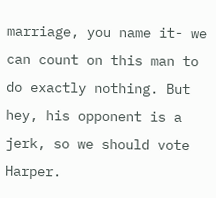marriage, you name it- we can count on this man to do exactly nothing. But hey, his opponent is a jerk, so we should vote Harper.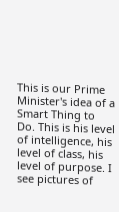This is our Prime Minister's idea of a Smart Thing to Do. This is his level of intelligence, his level of class, his level of purpose. I see pictures of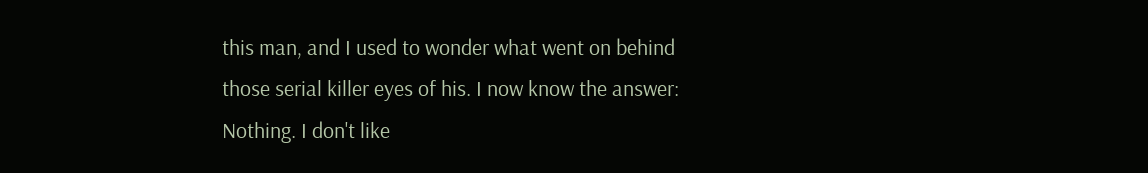this man, and I used to wonder what went on behind those serial killer eyes of his. I now know the answer: Nothing. I don't like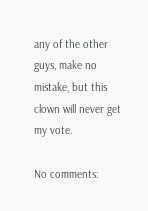any of the other guys, make no mistake, but this clown will never get my vote.

No comments: